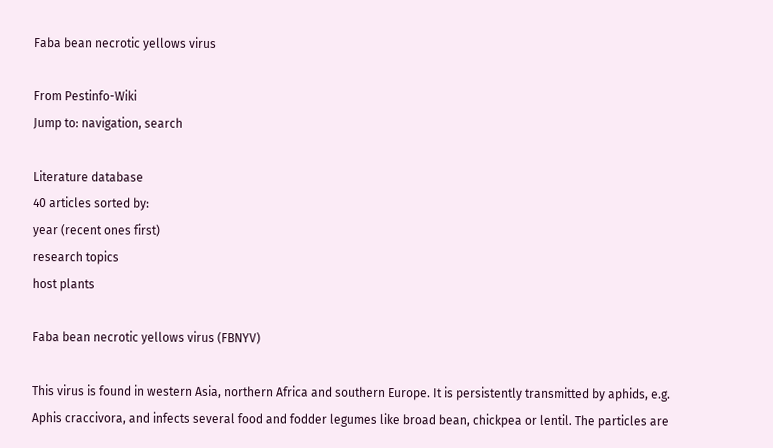Faba bean necrotic yellows virus

From Pestinfo-Wiki
Jump to: navigation, search

Literature database
40 articles sorted by:
year (recent ones first)
research topics
host plants

Faba bean necrotic yellows virus (FBNYV)

This virus is found in western Asia, northern Africa and southern Europe. It is persistently transmitted by aphids, e.g. Aphis craccivora, and infects several food and fodder legumes like broad bean, chickpea or lentil. The particles are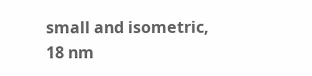small and isometric, 18 nm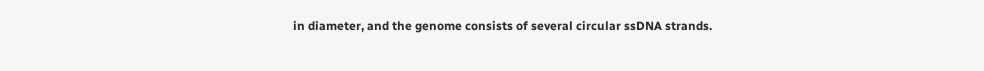in diameter, and the genome consists of several circular ssDNA strands.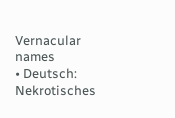Vernacular names
• Deutsch: Nekrotisches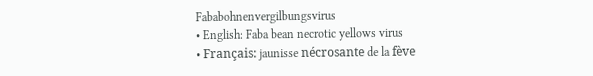Fababohnenvergilbungsvirus
• English: Faba bean necrotic yellows virus
• Français: jaunisse nécrosante de la fève